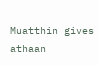Muatthin gives athaan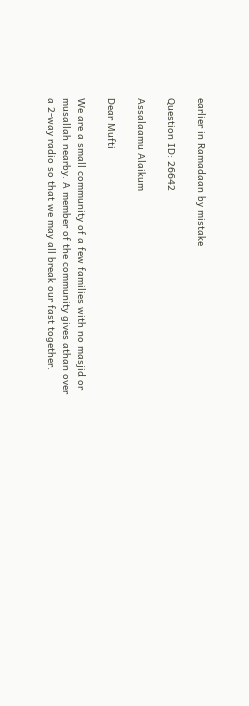earlier in Ramadaan by mistake

Question ID: 26642

Assalaamu Alaikum

Dear Mufti

We are a small community of a few families with no masjid or musallah nearby. A member of the community gives athan over a 2-way radio so that we may all break our fast together.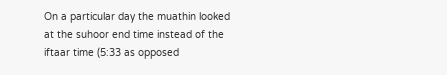On a particular day the muathin looked at the suhoor end time instead of the iftaar time (5:33 as opposed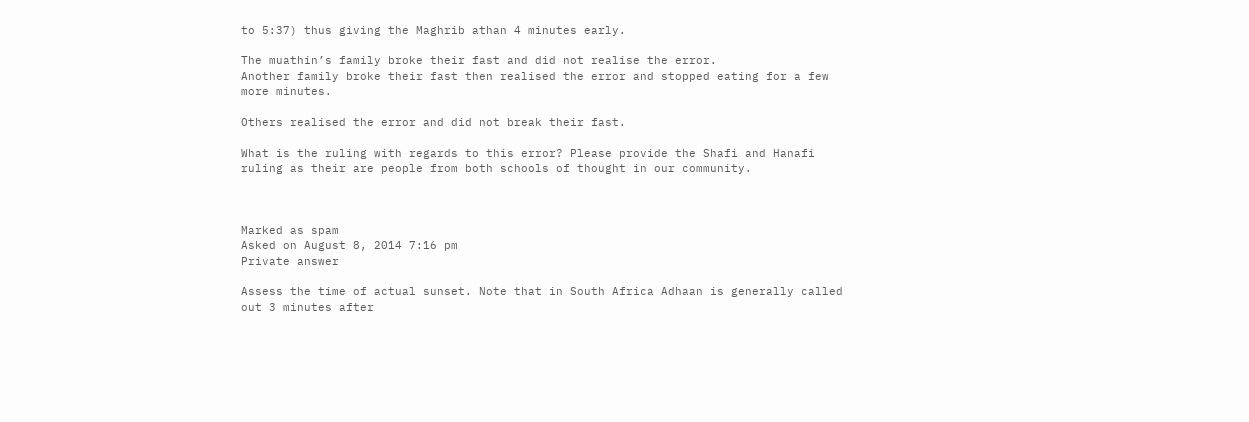to 5:37) thus giving the Maghrib athan 4 minutes early.

The muathin’s family broke their fast and did not realise the error.
Another family broke their fast then realised the error and stopped eating for a few more minutes.

Others realised the error and did not break their fast.

What is the ruling with regards to this error? Please provide the Shafi and Hanafi ruling as their are people from both schools of thought in our community.



Marked as spam
Asked on August 8, 2014 7:16 pm
Private answer

Assess the time of actual sunset. Note that in South Africa Adhaan is generally called out 3 minutes after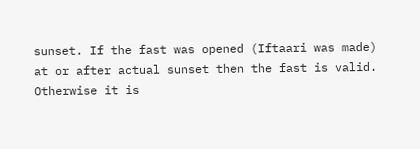sunset. If the fast was opened (Iftaari was made) at or after actual sunset then the fast is valid. Otherwise it is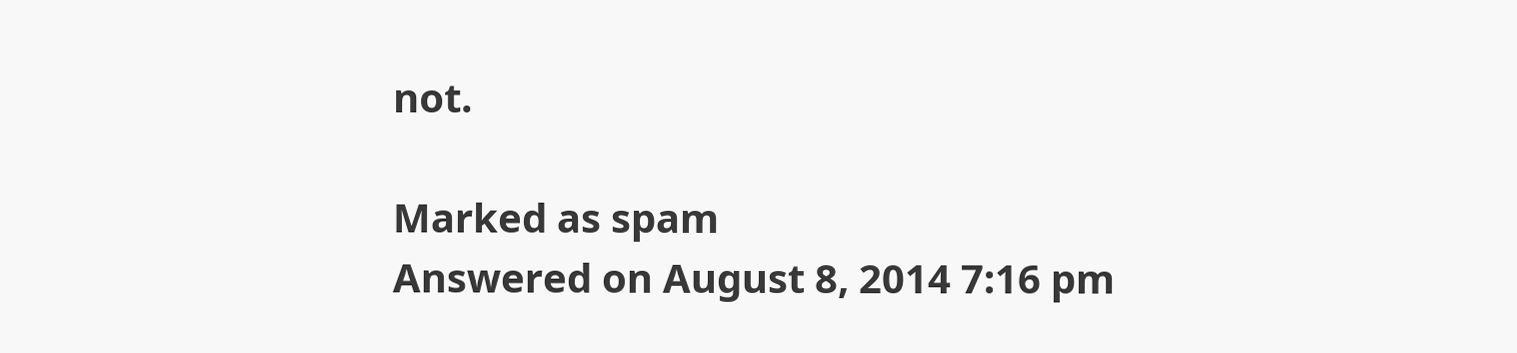not.

Marked as spam
Answered on August 8, 2014 7:16 pm